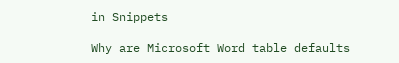in Snippets

Why are Microsoft Word table defaults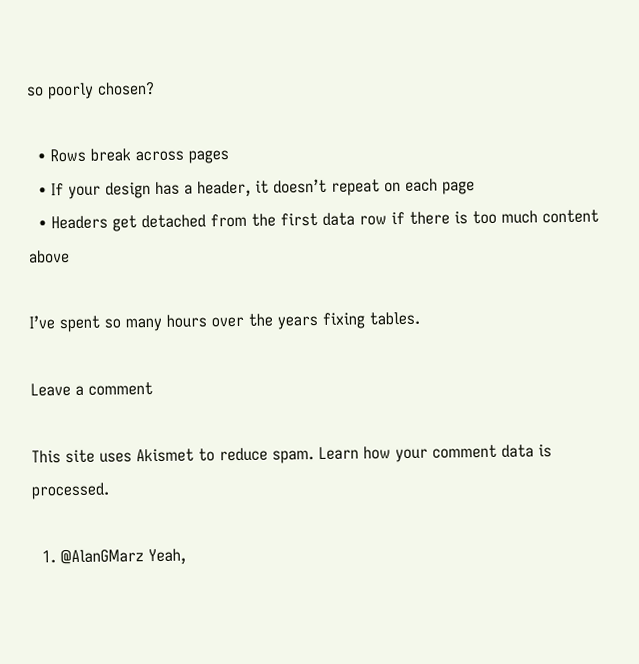so poorly chosen?

  • Rows break across pages
  • If your design has a header, it doesn’t repeat on each page
  • Headers get detached from the first data row if there is too much content above

I’ve spent so many hours over the years fixing tables.

Leave a comment

This site uses Akismet to reduce spam. Learn how your comment data is processed.

  1. @AlanGMarz Yeah,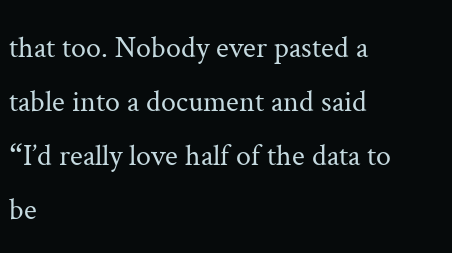that too. Nobody ever pasted a table into a document and said “I’d really love half of the data to be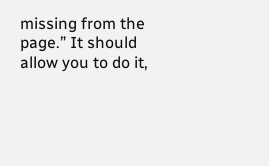missing from the page.” It should allow you to do it,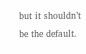but it shouldn’t be the default.